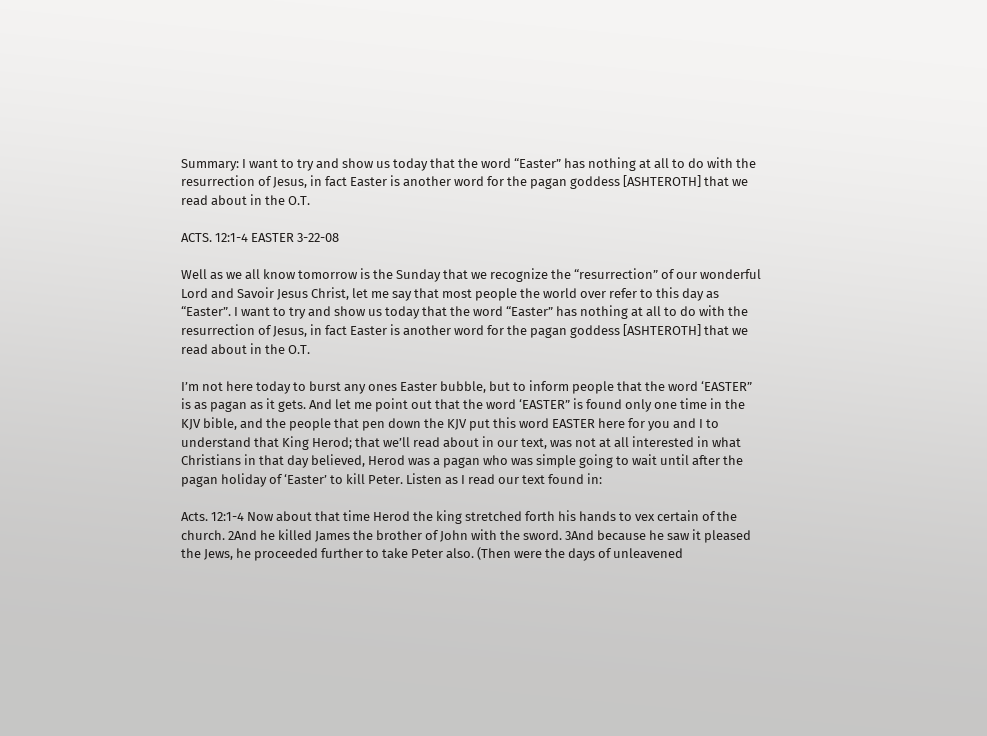Summary: I want to try and show us today that the word “Easter” has nothing at all to do with the resurrection of Jesus, in fact Easter is another word for the pagan goddess [ASHTEROTH] that we read about in the O.T.

ACTS. 12:1-4 EASTER 3-22-08

Well as we all know tomorrow is the Sunday that we recognize the “resurrection” of our wonderful Lord and Savoir Jesus Christ, let me say that most people the world over refer to this day as “Easter”. I want to try and show us today that the word “Easter” has nothing at all to do with the resurrection of Jesus, in fact Easter is another word for the pagan goddess [ASHTEROTH] that we read about in the O.T.

I’m not here today to burst any ones Easter bubble, but to inform people that the word ‘EASTER” is as pagan as it gets. And let me point out that the word ‘EASTER” is found only one time in the KJV bible, and the people that pen down the KJV put this word EASTER here for you and I to understand that King Herod; that we’ll read about in our text, was not at all interested in what Christians in that day believed, Herod was a pagan who was simple going to wait until after the pagan holiday of ‘Easter’ to kill Peter. Listen as I read our text found in:

Acts. 12:1-4 Now about that time Herod the king stretched forth his hands to vex certain of the church. 2And he killed James the brother of John with the sword. 3And because he saw it pleased the Jews, he proceeded further to take Peter also. (Then were the days of unleavened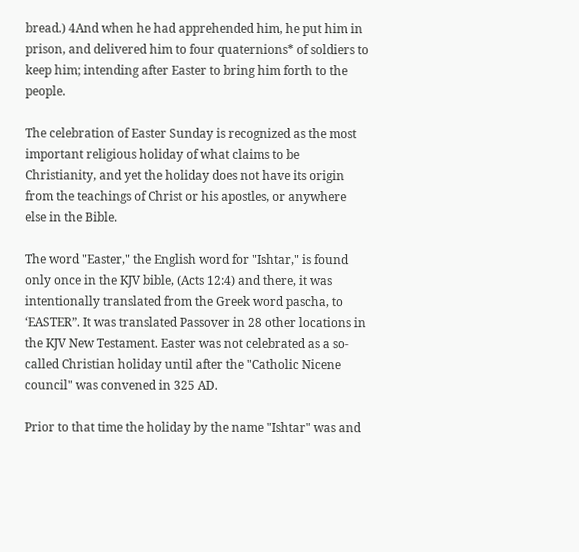bread.) 4And when he had apprehended him, he put him in prison, and delivered him to four quaternions* of soldiers to keep him; intending after Easter to bring him forth to the people.

The celebration of Easter Sunday is recognized as the most important religious holiday of what claims to be Christianity, and yet the holiday does not have its origin from the teachings of Christ or his apostles, or anywhere else in the Bible.

The word "Easter," the English word for "Ishtar," is found only once in the KJV bible, (Acts 12:4) and there, it was intentionally translated from the Greek word pascha, to ‘EASTER”. It was translated Passover in 28 other locations in the KJV New Testament. Easter was not celebrated as a so-called Christian holiday until after the "Catholic Nicene council" was convened in 325 AD.

Prior to that time the holiday by the name "Ishtar" was and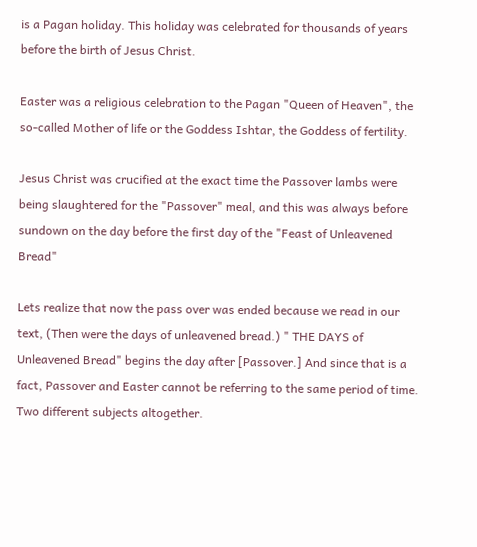is a Pagan holiday. This holiday was celebrated for thousands of years before the birth of Jesus Christ.

Easter was a religious celebration to the Pagan "Queen of Heaven", the so-called Mother of life or the Goddess Ishtar, the Goddess of fertility.

Jesus Christ was crucified at the exact time the Passover lambs were being slaughtered for the "Passover" meal, and this was always before sundown on the day before the first day of the "Feast of Unleavened Bread"

Lets realize that now the pass over was ended because we read in our text, (Then were the days of unleavened bread.) " THE DAYS of Unleavened Bread" begins the day after [Passover.] And since that is a fact, Passover and Easter cannot be referring to the same period of time. Two different subjects altogether.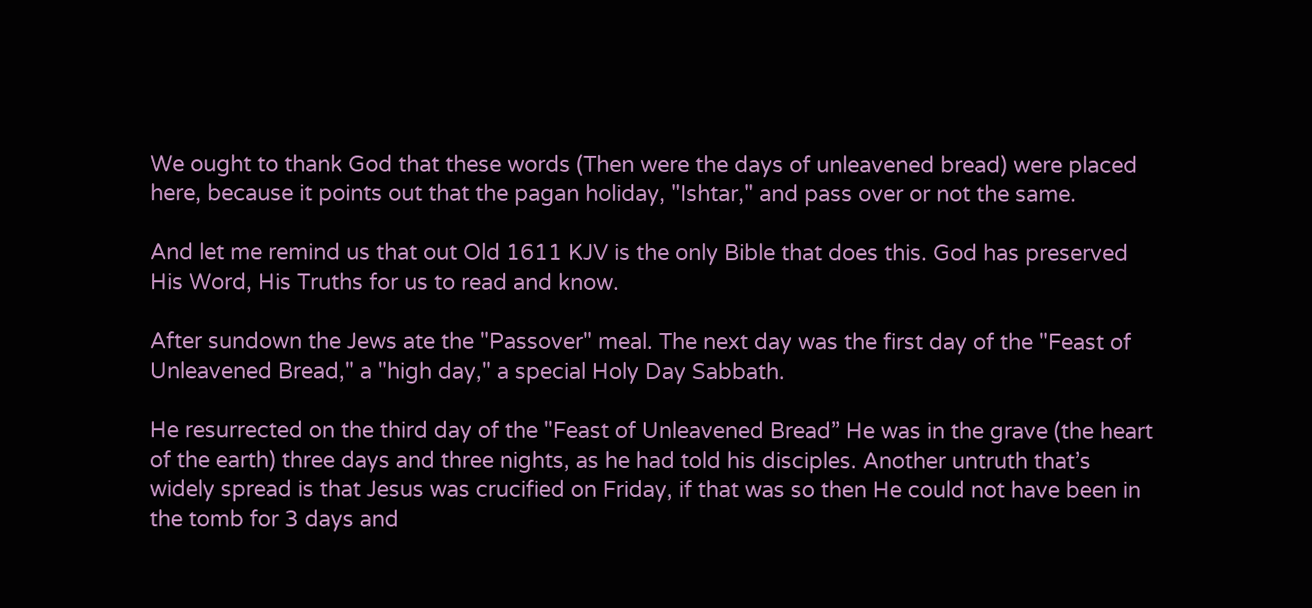We ought to thank God that these words (Then were the days of unleavened bread) were placed here, because it points out that the pagan holiday, "Ishtar," and pass over or not the same.

And let me remind us that out Old 1611 KJV is the only Bible that does this. God has preserved His Word, His Truths for us to read and know.

After sundown the Jews ate the "Passover" meal. The next day was the first day of the "Feast of Unleavened Bread," a "high day," a special Holy Day Sabbath.

He resurrected on the third day of the "Feast of Unleavened Bread” He was in the grave (the heart of the earth) three days and three nights, as he had told his disciples. Another untruth that’s widely spread is that Jesus was crucified on Friday, if that was so then He could not have been in the tomb for 3 days and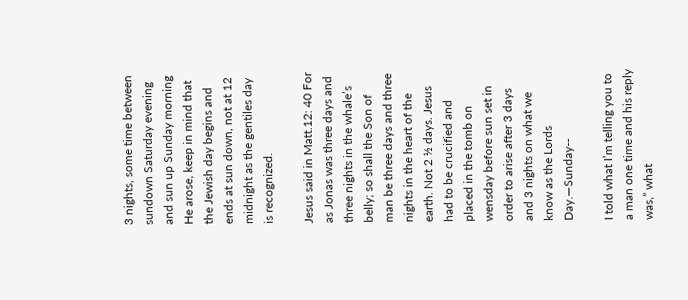3 nights, some time between sundown Saturday evening and sun up Sunday morning He arose, keep in mind that the Jewish day begins and ends at sun down, not at 12 midnight as the gentiles day is recognized.

Jesus said in Matt.12: 40 For as Jonas was three days and three nights in the whale’s belly; so shall the Son of man be three days and three nights in the heart of the earth. Not 2 ½ days. Jesus had to be crucified and placed in the tomb on wensday before sun set in order to arise after 3 days and 3 nights on what we know as the Lords Day.—Sunday--

I told what I’m telling you to a man one time and his reply was,” what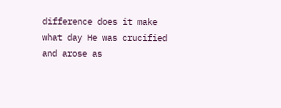difference does it make what day He was crucified and arose as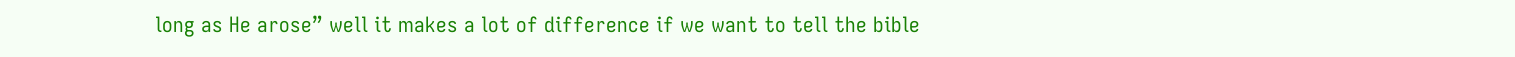long as He arose” well it makes a lot of difference if we want to tell the bible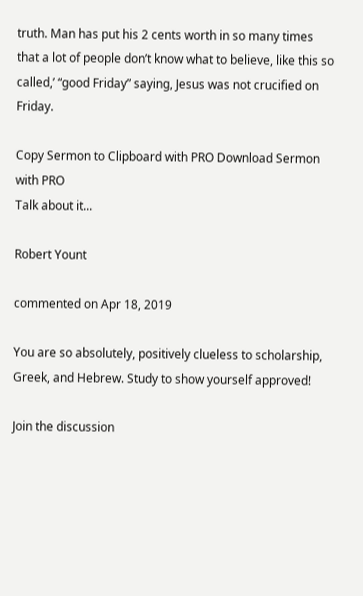truth. Man has put his 2 cents worth in so many times that a lot of people don’t know what to believe, like this so called,’ “good Friday” saying, Jesus was not crucified on Friday.

Copy Sermon to Clipboard with PRO Download Sermon with PRO
Talk about it...

Robert Yount

commented on Apr 18, 2019

You are so absolutely, positively clueless to scholarship, Greek, and Hebrew. Study to show yourself approved!

Join the discussion